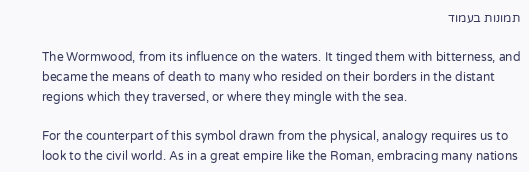תמונות בעמוד

The Wormwood, from its influence on the waters. It tinged them with bitterness, and became the means of death to many who resided on their borders in the distant regions which they traversed, or where they mingle with the sea.

For the counterpart of this symbol drawn from the physical, analogy requires us to look to the civil world. As in a great empire like the Roman, embracing many nations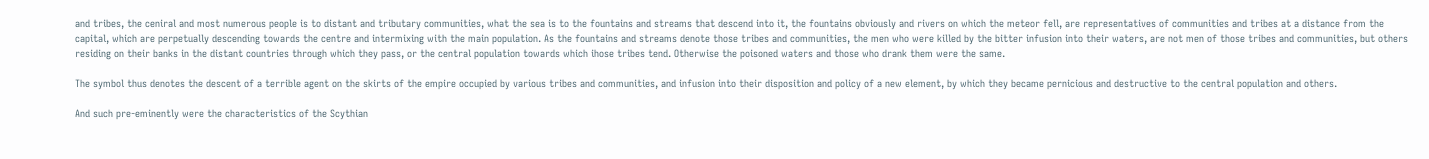and tribes, the ceniral and most numerous people is to distant and tributary communities, what the sea is to the fountains and streams that descend into it, the fountains obviously and rivers on which the meteor fell, are representatives of communities and tribes at a distance from the capital, which are perpetually descending towards the centre and intermixing with the main population. As the fountains and streams denote those tribes and communities, the men who were killed by the bitter infusion into their waters, are not men of those tribes and communities, but others residing on their banks in the distant countries through which they pass, or the central population towards which ihose tribes tend. Otherwise the poisoned waters and those who drank them were the same.

The symbol thus denotes the descent of a terrible agent on the skirts of the empire occupied by various tribes and communities, and infusion into their disposition and policy of a new element, by which they became pernicious and destructive to the central population and others.

And such pre-eminently were the characteristics of the Scythian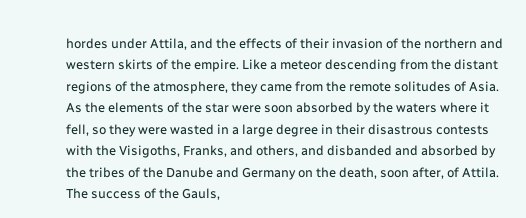hordes under Attila, and the effects of their invasion of the northern and western skirts of the empire. Like a meteor descending from the distant regions of the atmosphere, they came from the remote solitudes of Asia. As the elements of the star were soon absorbed by the waters where it fell, so they were wasted in a large degree in their disastrous contests with the Visigoths, Franks, and others, and disbanded and absorbed by the tribes of the Danube and Germany on the death, soon after, of Attila. The success of the Gauls,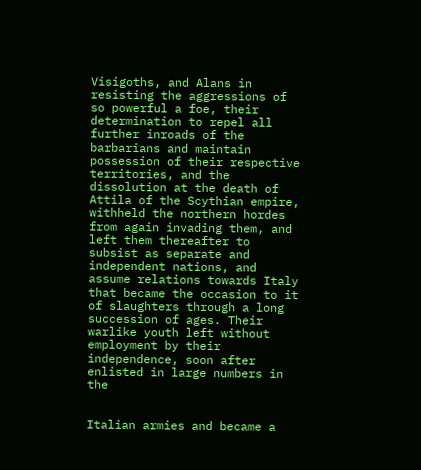Visigoths, and Alans in resisting the aggressions of so powerful a foe, their determination to repel all further inroads of the barbarians and maintain possession of their respective territories, and the dissolution at the death of Attila of the Scythian empire, withheld the northern hordes from again invading them, and left them thereafter to subsist as separate and independent nations, and assume relations towards Italy that became the occasion to it of slaughters through a long succession of ages. Their warlike youth left without employment by their independence, soon after enlisted in large numbers in the


Italian armies and became a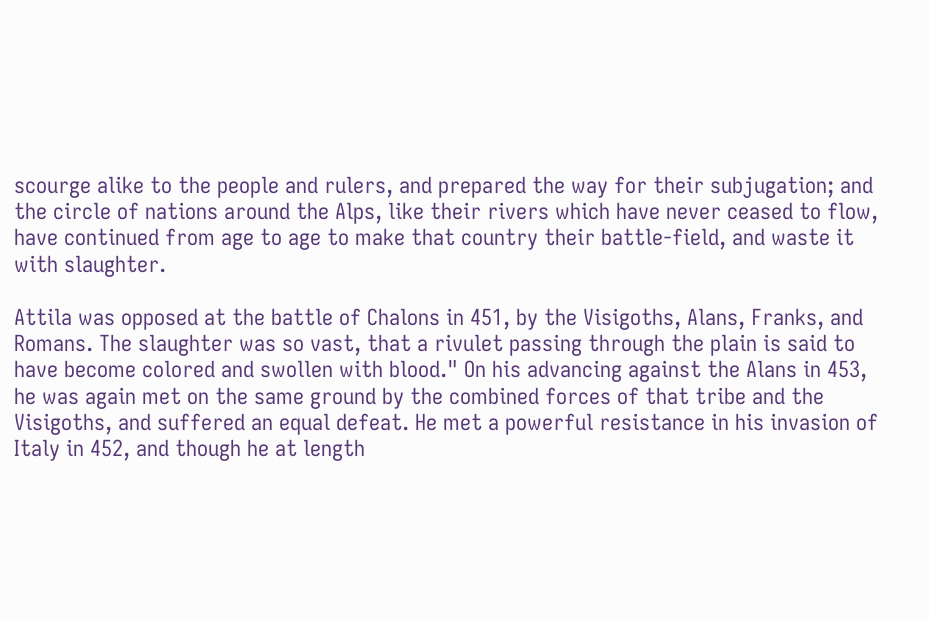scourge alike to the people and rulers, and prepared the way for their subjugation; and the circle of nations around the Alps, like their rivers which have never ceased to flow, have continued from age to age to make that country their battle-field, and waste it with slaughter.

Attila was opposed at the battle of Chalons in 451, by the Visigoths, Alans, Franks, and Romans. The slaughter was so vast, that a rivulet passing through the plain is said to have become colored and swollen with blood." On his advancing against the Alans in 453, he was again met on the same ground by the combined forces of that tribe and the Visigoths, and suffered an equal defeat. He met a powerful resistance in his invasion of Italy in 452, and though he at length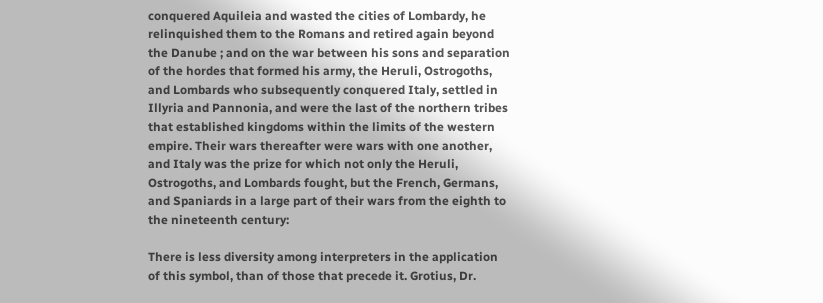conquered Aquileia and wasted the cities of Lombardy, he relinquished them to the Romans and retired again beyond the Danube ; and on the war between his sons and separation of the hordes that formed his army, the Heruli, Ostrogoths, and Lombards who subsequently conquered Italy, settled in Illyria and Pannonia, and were the last of the northern tribes that established kingdoms within the limits of the western empire. Their wars thereafter were wars with one another, and Italy was the prize for which not only the Heruli, Ostrogoths, and Lombards fought, but the French, Germans, and Spaniards in a large part of their wars from the eighth to the nineteenth century:

There is less diversity among interpreters in the application of this symbol, than of those that precede it. Grotius, Dr.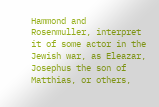Hammond and Rosenmuller, interpret it of some actor in the Jewish war, as Eleazar, Josephus the son of Matthias, or others,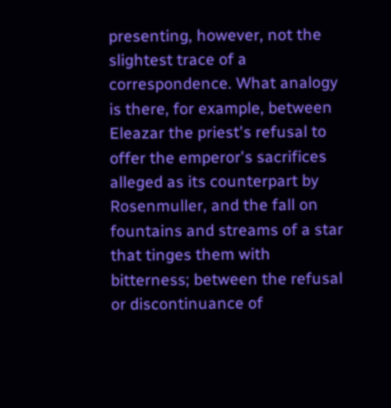presenting, however, not the slightest trace of a correspondence. What analogy is there, for example, between Eleazar the priest's refusal to offer the emperor's sacrifices alleged as its counterpart by Rosenmuller, and the fall on fountains and streams of a star that tinges them with bitterness; between the refusal or discontinuance of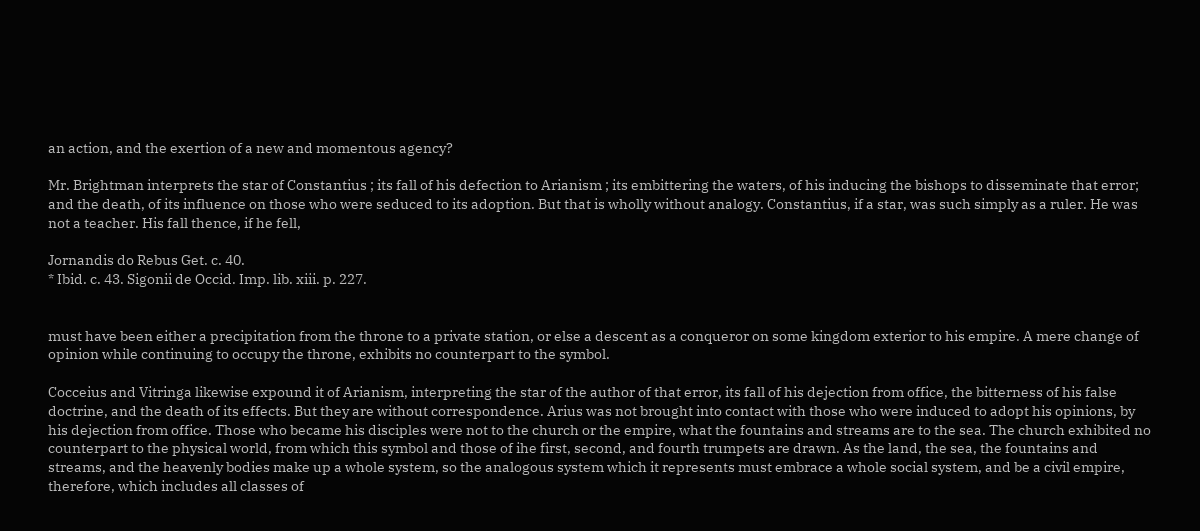an action, and the exertion of a new and momentous agency?

Mr. Brightman interprets the star of Constantius ; its fall of his defection to Arianism ; its embittering the waters, of his inducing the bishops to disseminate that error; and the death, of its influence on those who were seduced to its adoption. But that is wholly without analogy. Constantius, if a star, was such simply as a ruler. He was not a teacher. His fall thence, if he fell,

Jornandis do Rebus Get. c. 40.
* Ibid. c. 43. Sigonii de Occid. Imp. lib. xiii. p. 227.


must have been either a precipitation from the throne to a private station, or else a descent as a conqueror on some kingdom exterior to his empire. A mere change of opinion while continuing to occupy the throne, exhibits no counterpart to the symbol.

Cocceius and Vitringa likewise expound it of Arianism, interpreting the star of the author of that error, its fall of his dejection from office, the bitterness of his false doctrine, and the death of its effects. But they are without correspondence. Arius was not brought into contact with those who were induced to adopt his opinions, by his dejection from office. Those who became his disciples were not to the church or the empire, what the fountains and streams are to the sea. The church exhibited no counterpart to the physical world, from which this symbol and those of ihe first, second, and fourth trumpets are drawn. As the land, the sea, the fountains and streams, and the heavenly bodies make up a whole system, so the analogous system which it represents must embrace a whole social system, and be a civil empire, therefore, which includes all classes of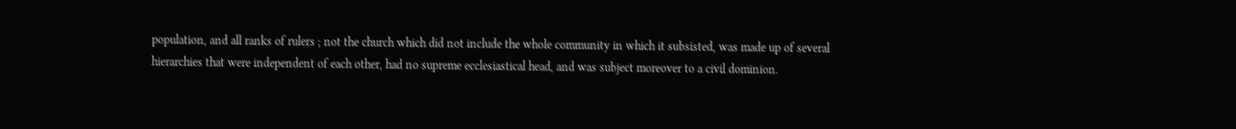population, and all ranks of rulers ; not the church which did not include the whole community in which it subsisted, was made up of several hierarchies that were independent of each other, had no supreme ecclesiastical head, and was subject moreover to a civil dominion.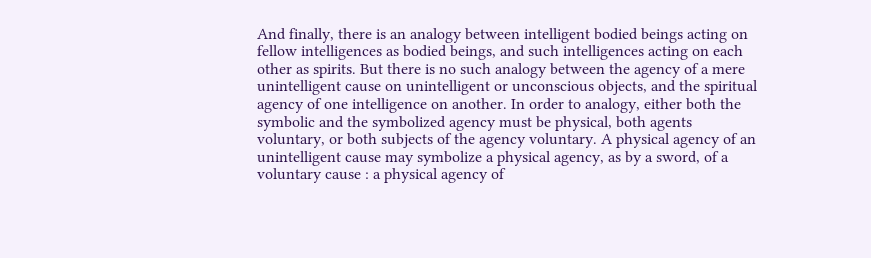And finally, there is an analogy between intelligent bodied beings acting on fellow intelligences as bodied beings, and such intelligences acting on each other as spirits. But there is no such analogy between the agency of a mere unintelligent cause on unintelligent or unconscious objects, and the spiritual agency of one intelligence on another. In order to analogy, either both the symbolic and the symbolized agency must be physical, both agents voluntary, or both subjects of the agency voluntary. A physical agency of an unintelligent cause may symbolize a physical agency, as by a sword, of a voluntary cause : a physical agency of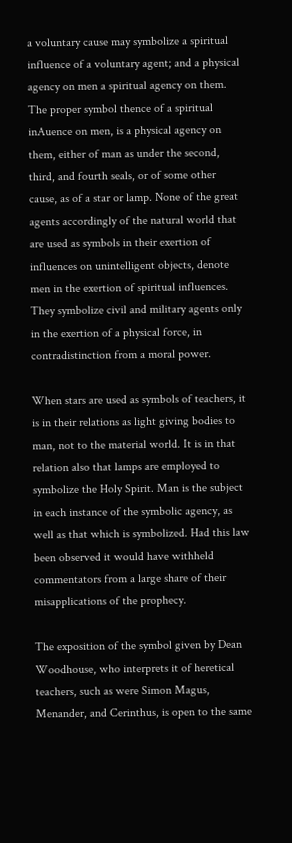a voluntary cause may symbolize a spiritual influence of a voluntary agent; and a physical agency on men a spiritual agency on them. The proper symbol thence of a spiritual inAuence on men, is a physical agency on them, either of man as under the second, third, and fourth seals, or of some other cause, as of a star or lamp. None of the great agents accordingly of the natural world that are used as symbols in their exertion of influences on unintelligent objects, denote men in the exertion of spiritual influences. They symbolize civil and military agents only in the exertion of a physical force, in contradistinction from a moral power.

When stars are used as symbols of teachers, it is in their relations as light giving bodies to man, not to the material world. It is in that relation also that lamps are employed to symbolize the Holy Spirit. Man is the subject in each instance of the symbolic agency, as well as that which is symbolized. Had this law been observed it would have withheld commentators from a large share of their misapplications of the prophecy.

The exposition of the symbol given by Dean Woodhouse, who interprets it of heretical teachers, such as were Simon Magus, Menander, and Cerinthus, is open to the same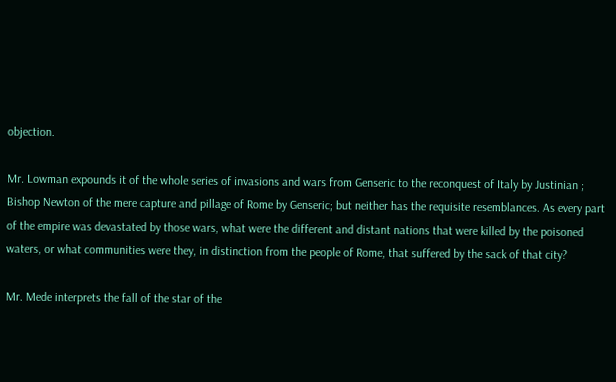objection.

Mr. Lowman expounds it of the whole series of invasions and wars from Genseric to the reconquest of Italy by Justinian ; Bishop Newton of the mere capture and pillage of Rome by Genseric; but neither has the requisite resemblances. As every part of the empire was devastated by those wars, what were the different and distant nations that were killed by the poisoned waters, or what communities were they, in distinction from the people of Rome, that suffered by the sack of that city?

Mr. Mede interprets the fall of the star of the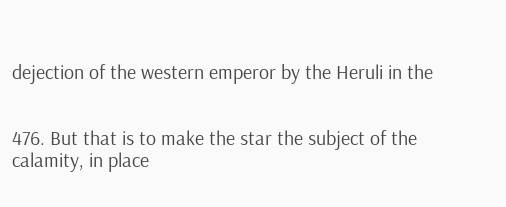dejection of the western emperor by the Heruli in the


476. But that is to make the star the subject of the calamity, in place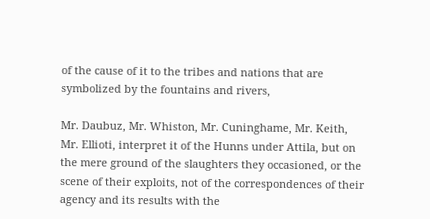of the cause of it to the tribes and nations that are symbolized by the fountains and rivers,

Mr. Daubuz, Mr. Whiston, Mr. Cuninghame, Mr. Keith, Mr. Ellioti, interpret it of the Hunns under Attila, but on the mere ground of the slaughters they occasioned, or the scene of their exploits, not of the correspondences of their agency and its results with the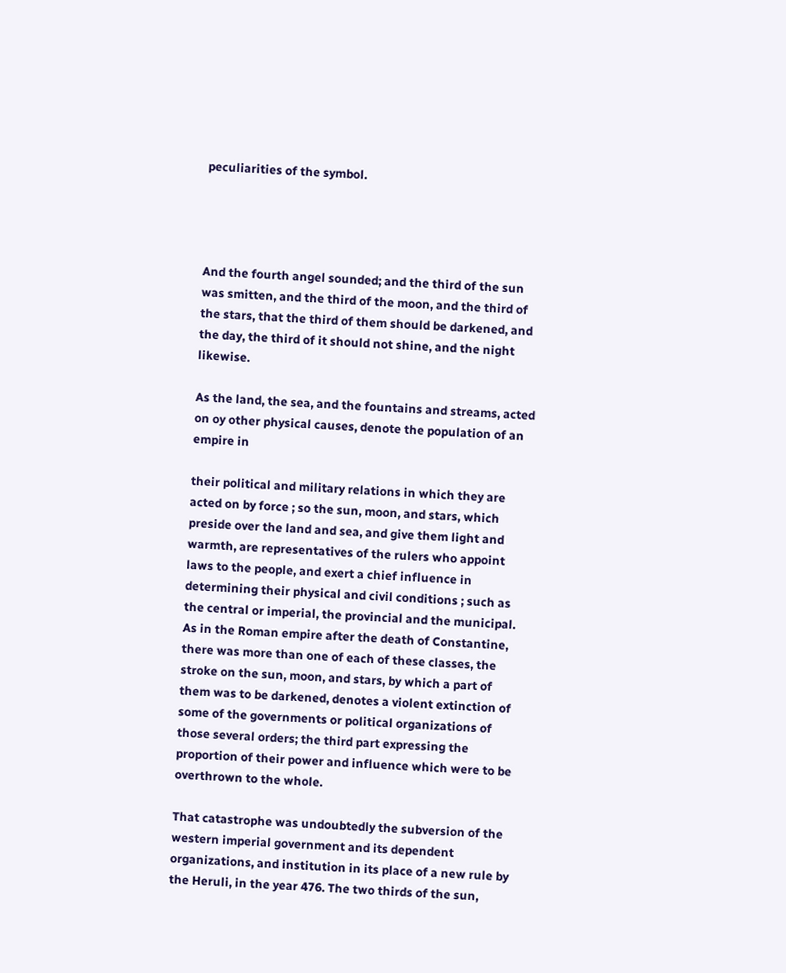peculiarities of the symbol.




And the fourth angel sounded; and the third of the sun was smitten, and the third of the moon, and the third of the stars, that the third of them should be darkened, and the day, the third of it should not shine, and the night likewise.

As the land, the sea, and the fountains and streams, acted on oy other physical causes, denote the population of an empire in

their political and military relations in which they are acted on by force ; so the sun, moon, and stars, which preside over the land and sea, and give them light and warmth, are representatives of the rulers who appoint laws to the people, and exert a chief influence in determining their physical and civil conditions ; such as the central or imperial, the provincial and the municipal. As in the Roman empire after the death of Constantine, there was more than one of each of these classes, the stroke on the sun, moon, and stars, by which a part of them was to be darkened, denotes a violent extinction of some of the governments or political organizations of those several orders; the third part expressing the proportion of their power and influence which were to be overthrown to the whole.

That catastrophe was undoubtedly the subversion of the western imperial government and its dependent organizations, and institution in its place of a new rule by the Heruli, in the year 476. The two thirds of the sun,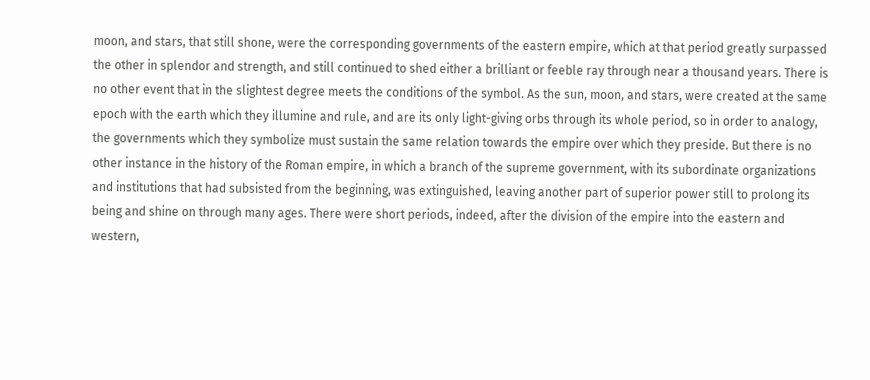moon, and stars, that still shone, were the corresponding governments of the eastern empire, which at that period greatly surpassed the other in splendor and strength, and still continued to shed either a brilliant or feeble ray through near a thousand years. There is no other event that in the slightest degree meets the conditions of the symbol. As the sun, moon, and stars, were created at the same epoch with the earth which they illumine and rule, and are its only light-giving orbs through its whole period, so in order to analogy, the governments which they symbolize must sustain the same relation towards the empire over which they preside. But there is no other instance in the history of the Roman empire, in which a branch of the supreme government, with its subordinate organizations and institutions that had subsisted from the beginning, was extinguished, leaving another part of superior power still to prolong its being and shine on through many ages. There were short periods, indeed, after the division of the empire into the eastern and western,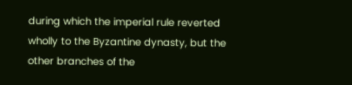during which the imperial rule reverted wholly to the Byzantine dynasty, but the other branches of the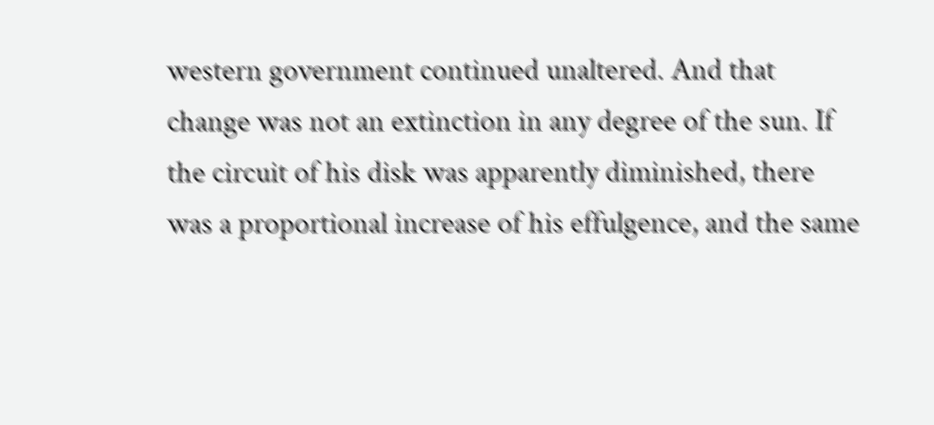western government continued unaltered. And that change was not an extinction in any degree of the sun. If the circuit of his disk was apparently diminished, there was a proportional increase of his effulgence, and the same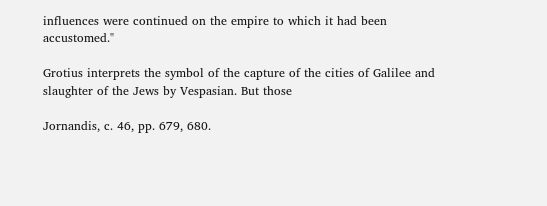influences were continued on the empire to which it had been accustomed."

Grotius interprets the symbol of the capture of the cities of Galilee and slaughter of the Jews by Vespasian. But those

Jornandis, c. 46, pp. 679, 680.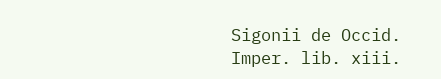Sigonii de Occid. Imper. lib. xiii.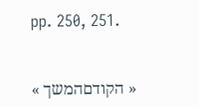pp. 250, 251.


« הקודםהמשך »